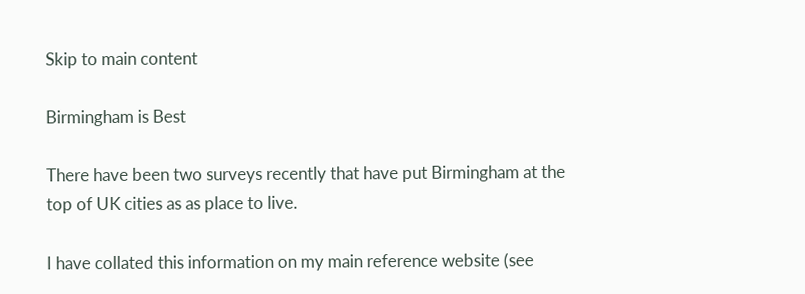Skip to main content

Birmingham is Best

There have been two surveys recently that have put Birmingham at the top of UK cities as as place to live.

I have collated this information on my main reference website (see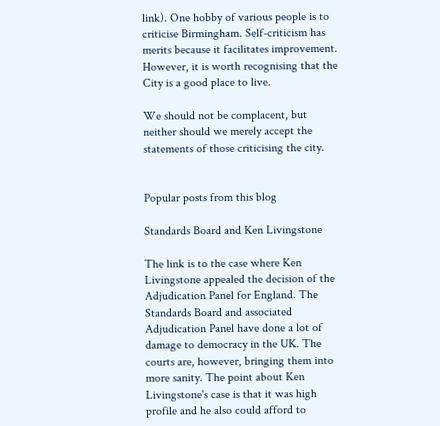link). One hobby of various people is to criticise Birmingham. Self-criticism has merits because it facilitates improvement. However, it is worth recognising that the City is a good place to live.

We should not be complacent, but neither should we merely accept the statements of those criticising the city.


Popular posts from this blog

Standards Board and Ken Livingstone

The link is to the case where Ken Livingstone appealed the decision of the Adjudication Panel for England. The Standards Board and associated Adjudication Panel have done a lot of damage to democracy in the UK. The courts are, however, bringing them into more sanity. The point about Ken Livingstone's case is that it was high profile and he also could afford to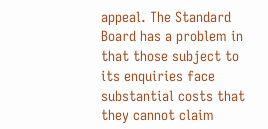appeal. The Standard Board has a problem in that those subject to its enquiries face substantial costs that they cannot claim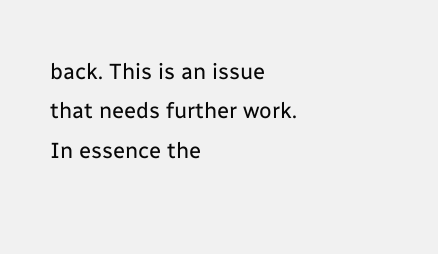back. This is an issue that needs further work. In essence the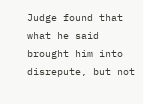Judge found that what he said brought him into disrepute, but not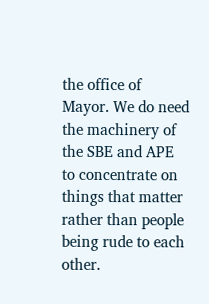the office of Mayor. We do need the machinery of the SBE and APE to concentrate on things that matter rather than people being rude to each other.